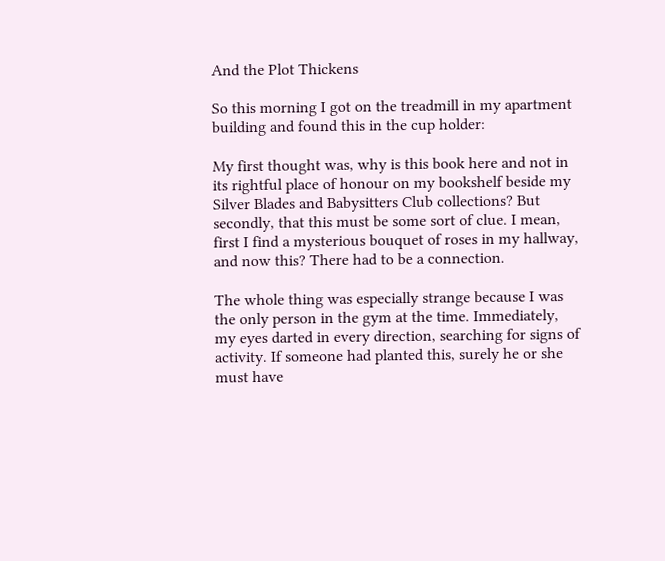And the Plot Thickens

So this morning I got on the treadmill in my apartment building and found this in the cup holder:

My first thought was, why is this book here and not in its rightful place of honour on my bookshelf beside my Silver Blades and Babysitters Club collections? But secondly, that this must be some sort of clue. I mean, first I find a mysterious bouquet of roses in my hallway, and now this? There had to be a connection.

The whole thing was especially strange because I was the only person in the gym at the time. Immediately, my eyes darted in every direction, searching for signs of activity. If someone had planted this, surely he or she must have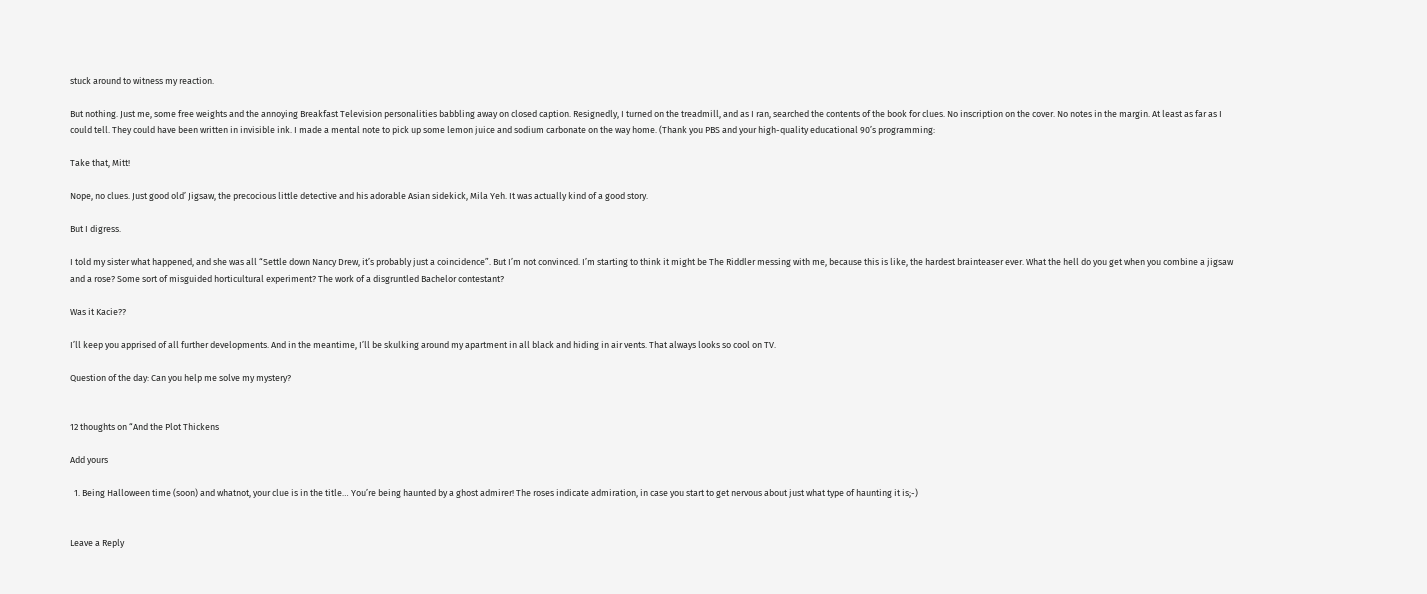stuck around to witness my reaction.

But nothing. Just me, some free weights and the annoying Breakfast Television personalities babbling away on closed caption. Resignedly, I turned on the treadmill, and as I ran, searched the contents of the book for clues. No inscription on the cover. No notes in the margin. At least as far as I could tell. They could have been written in invisible ink. I made a mental note to pick up some lemon juice and sodium carbonate on the way home. (Thank you PBS and your high-quality educational 90’s programming:

Take that, Mitt!

Nope, no clues. Just good old’ Jigsaw, the precocious little detective and his adorable Asian sidekick, Mila Yeh. It was actually kind of a good story.

But I digress.

I told my sister what happened, and she was all “Settle down Nancy Drew, it’s probably just a coincidence”. But I’m not convinced. I’m starting to think it might be The Riddler messing with me, because this is like, the hardest brainteaser ever. What the hell do you get when you combine a jigsaw and a rose? Some sort of misguided horticultural experiment? The work of a disgruntled Bachelor contestant?

Was it Kacie??

I’ll keep you apprised of all further developments. And in the meantime, I’ll be skulking around my apartment in all black and hiding in air vents. That always looks so cool on TV.

Question of the day: Can you help me solve my mystery?


12 thoughts on “And the Plot Thickens

Add yours

  1. Being Halloween time (soon) and whatnot, your clue is in the title… You’re being haunted by a ghost admirer! The roses indicate admiration, in case you start to get nervous about just what type of haunting it is;-)


Leave a Reply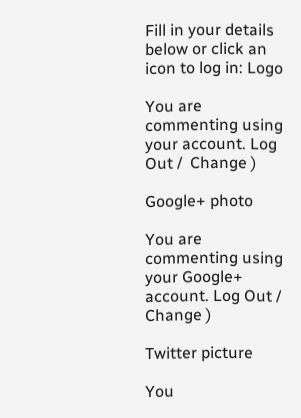Fill in your details below or click an icon to log in: Logo

You are commenting using your account. Log Out /  Change )

Google+ photo

You are commenting using your Google+ account. Log Out /  Change )

Twitter picture

You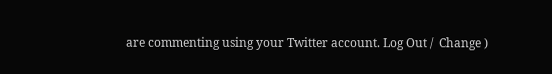are commenting using your Twitter account. Log Out /  Change )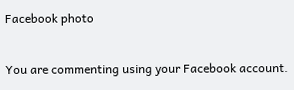Facebook photo

You are commenting using your Facebook account.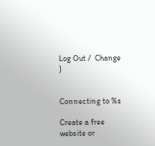Log Out /  Change )


Connecting to %s

Create a free website or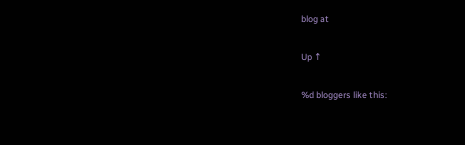blog at

Up ↑

%d bloggers like this: